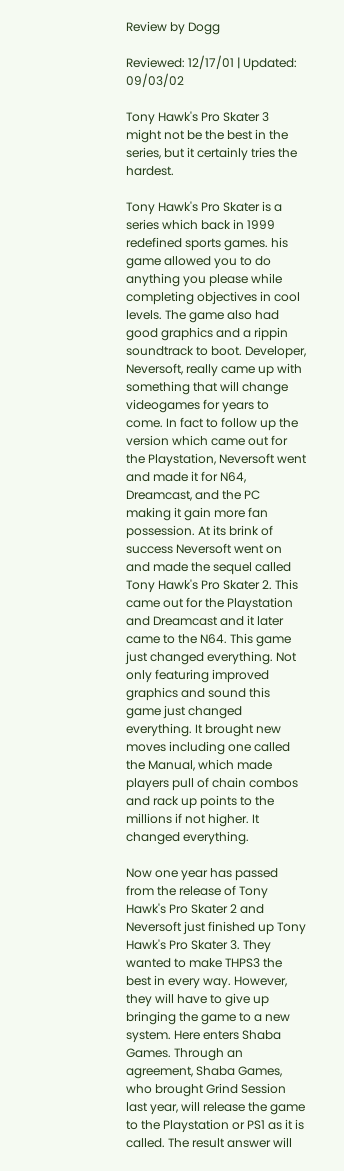Review by Dogg

Reviewed: 12/17/01 | Updated: 09/03/02

Tony Hawk's Pro Skater 3 might not be the best in the series, but it certainly tries the hardest.

Tony Hawk's Pro Skater is a series which back in 1999 redefined sports games. his game allowed you to do anything you please while completing objectives in cool levels. The game also had good graphics and a rippin soundtrack to boot. Developer, Neversoft, really came up with something that will change videogames for years to come. In fact to follow up the version which came out for the Playstation, Neversoft went and made it for N64, Dreamcast, and the PC making it gain more fan possession. At its brink of success Neversoft went on and made the sequel called Tony Hawk's Pro Skater 2. This came out for the Playstation and Dreamcast and it later came to the N64. This game just changed everything. Not only featuring improved graphics and sound this game just changed everything. It brought new moves including one called the Manual, which made players pull of chain combos and rack up points to the millions if not higher. It changed everything.

Now one year has passed from the release of Tony Hawk's Pro Skater 2 and Neversoft just finished up Tony Hawk's Pro Skater 3. They wanted to make THPS3 the best in every way. However, they will have to give up bringing the game to a new system. Here enters Shaba Games. Through an agreement, Shaba Games, who brought Grind Session last year, will release the game to the Playstation or PS1 as it is called. The result answer will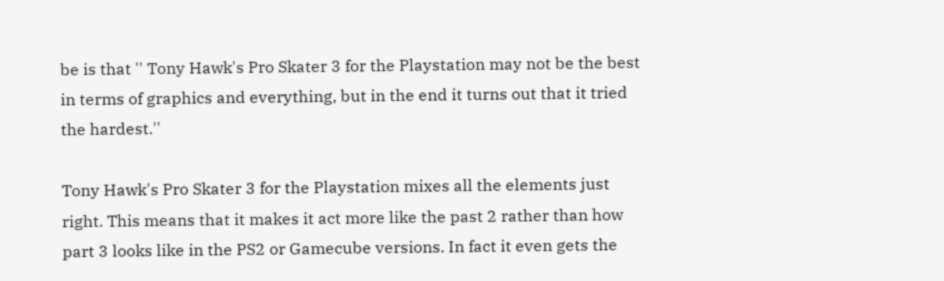be is that '' Tony Hawk's Pro Skater 3 for the Playstation may not be the best in terms of graphics and everything, but in the end it turns out that it tried the hardest.''

Tony Hawk's Pro Skater 3 for the Playstation mixes all the elements just right. This means that it makes it act more like the past 2 rather than how part 3 looks like in the PS2 or Gamecube versions. In fact it even gets the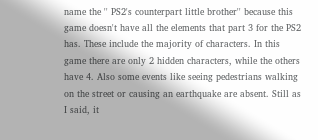name the '' PS2's counterpart little brother'' because this game doesn't have all the elements that part 3 for the PS2 has. These include the majority of characters. In this game there are only 2 hidden characters, while the others have 4. Also some events like seeing pedestrians walking on the street or causing an earthquake are absent. Still as I said, it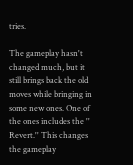tries.

The gameplay hasn't changed much, but it still brings back the old moves while bringing in some new ones. One of the ones includes the '' Revert.'' This changes the gameplay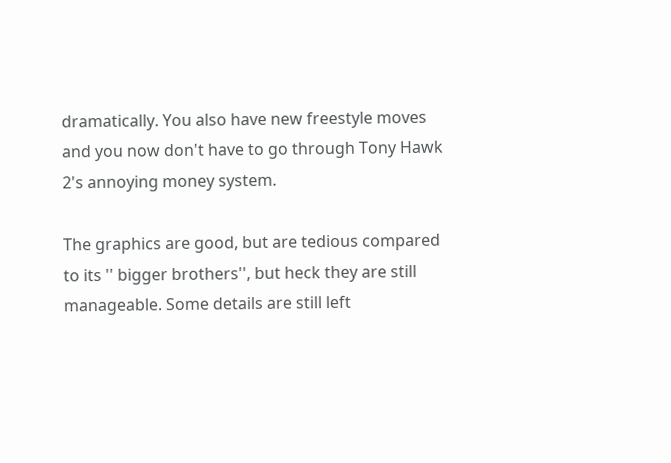dramatically. You also have new freestyle moves and you now don't have to go through Tony Hawk 2's annoying money system.

The graphics are good, but are tedious compared to its '' bigger brothers'', but heck they are still manageable. Some details are still left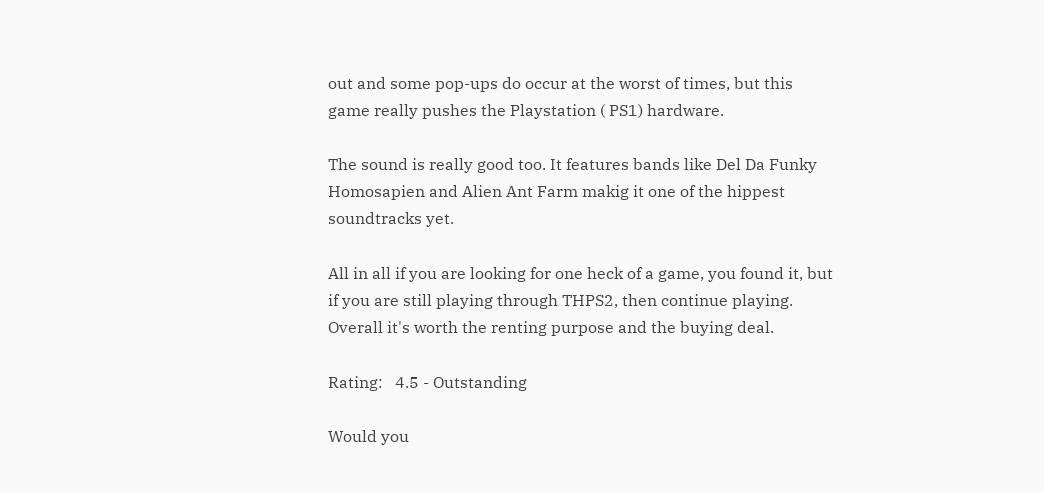out and some pop-ups do occur at the worst of times, but this game really pushes the Playstation ( PS1) hardware.

The sound is really good too. It features bands like Del Da Funky Homosapien and Alien Ant Farm makig it one of the hippest soundtracks yet.

All in all if you are looking for one heck of a game, you found it, but if you are still playing through THPS2, then continue playing. Overall it's worth the renting purpose and the buying deal.

Rating:   4.5 - Outstanding

Would you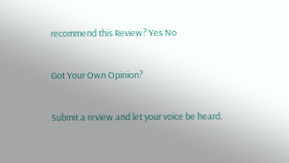recommend this Review? Yes No

Got Your Own Opinion?

Submit a review and let your voice be heard.